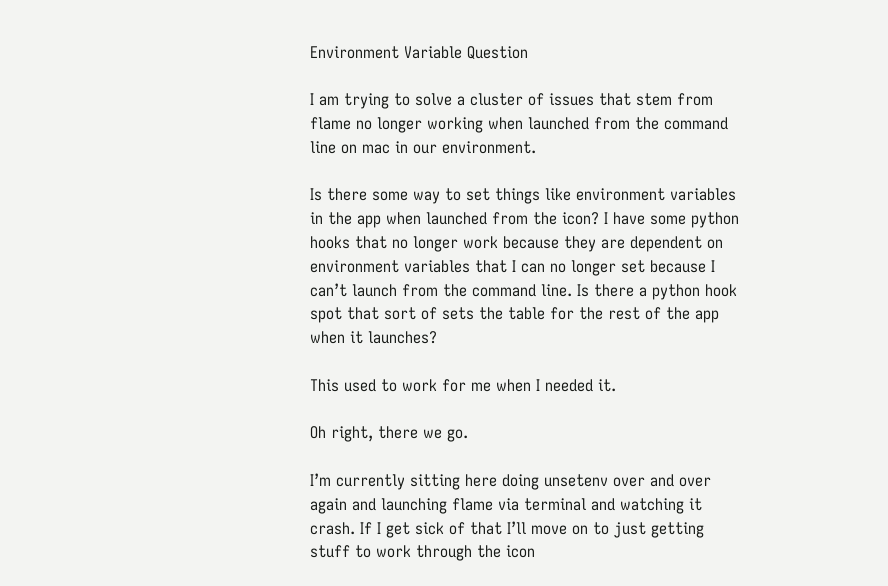Environment Variable Question

I am trying to solve a cluster of issues that stem from flame no longer working when launched from the command line on mac in our environment.

Is there some way to set things like environment variables in the app when launched from the icon? I have some python hooks that no longer work because they are dependent on environment variables that I can no longer set because I can’t launch from the command line. Is there a python hook spot that sort of sets the table for the rest of the app when it launches?

This used to work for me when I needed it.

Oh right, there we go.

I’m currently sitting here doing unsetenv over and over again and launching flame via terminal and watching it crash. If I get sick of that I’ll move on to just getting stuff to work through the icon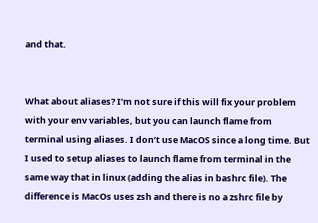and that.


What about aliases? I’m not sure if this will fix your problem with your env variables, but you can launch flame from terminal using aliases. I don’t use MacOS since a long time. But I used to setup aliases to launch flame from terminal in the same way that in linux (adding the alias in bashrc file). The difference is MacOs uses zsh and there is no a zshrc file by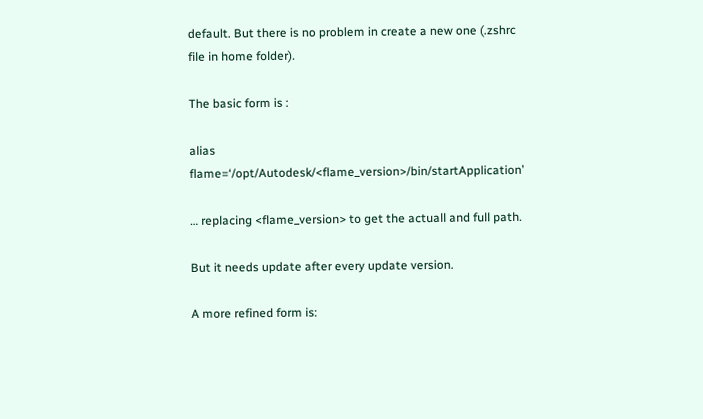default. But there is no problem in create a new one (.zshrc file in home folder).

The basic form is :

alias flame=‘/opt/Autodesk/<flame_version>/bin/startApplication’

… replacing <flame_version> to get the actuall and full path.

But it needs update after every update version.

A more refined form is: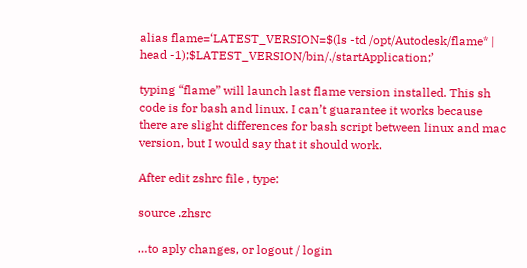alias flame=‘LATEST_VERSION=$(ls -td /opt/Autodesk/flame* | head -1);$LATEST_VERSION/bin/./startApplication;’

typing “flame” will launch last flame version installed. This sh code is for bash and linux. I can’t guarantee it works because there are slight differences for bash script between linux and mac version, but I would say that it should work.

After edit zshrc file , type:

source .zhsrc

…to aply changes, or logout / login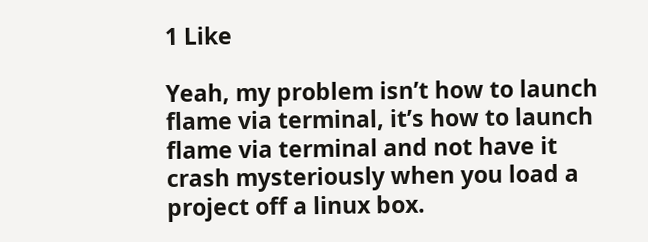1 Like

Yeah, my problem isn’t how to launch flame via terminal, it’s how to launch flame via terminal and not have it crash mysteriously when you load a project off a linux box.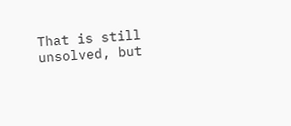That is still unsolved, but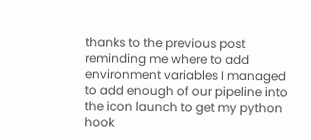thanks to the previous post reminding me where to add environment variables I managed to add enough of our pipeline into the icon launch to get my python hook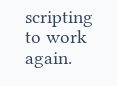scripting to work again.